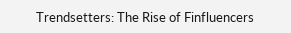Trendsetters: The Rise of Finfluencers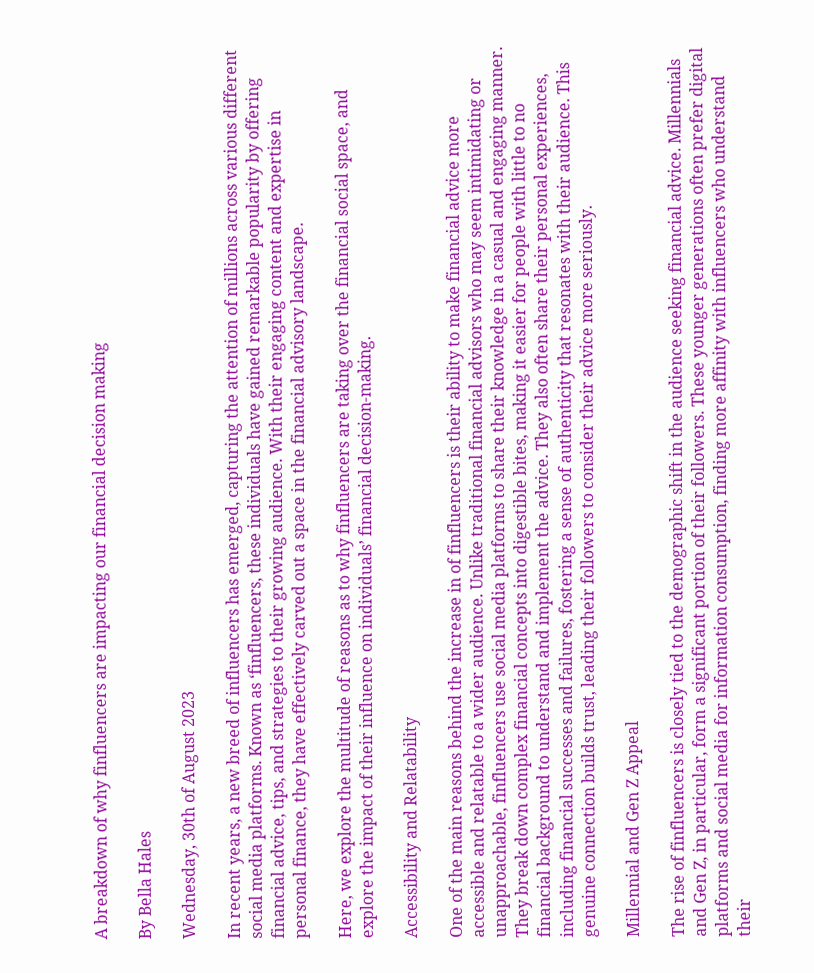A breakdown of why finfluencers are impacting our financial decision making

By Bella Hales

Wednesday, 30th of August 2023

In recent years, a new breed of influencers has emerged, capturing the attention of millions across various different social media platforms. Known as ‘finfluencers, these individuals have gained remarkable popularity by offering financial advice, tips, and strategies to their growing audience. With their engaging content and expertise in personal finance, they have effectively carved out a space in the financial advisory landscape.

Here, we explore the multitude of reasons as to why finfluencers are taking over the financial social space, and explore the impact of their influence on individuals’ financial decision-making.

Accessibility and Relatability

One of the main reasons behind the increase in of finfluencers is their ability to make financial advice more accessible and relatable to a wider audience. Unlike traditional financial advisors who may seem intimidating or unapproachable, finfluencers use social media platforms to share their knowledge in a casual and engaging manner. They break down complex financial concepts into digestible bites, making it easier for people with little to no financial background to understand and implement the advice. They also often share their personal experiences, including financial successes and failures, fostering a sense of authenticity that resonates with their audience. This genuine connection builds trust, leading their followers to consider their advice more seriously.

Millennial and Gen Z Appeal

The rise of finfluencers is closely tied to the demographic shift in the audience seeking financial advice. Millennials and Gen Z, in particular, form a significant portion of their followers. These younger generations often prefer digital platforms and social media for information consumption, finding more affinity with influencers who understand their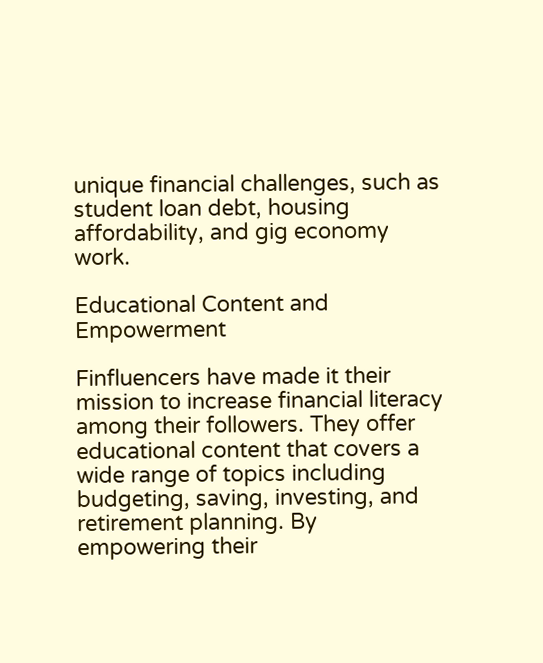unique financial challenges, such as student loan debt, housing affordability, and gig economy work.

Educational Content and Empowerment

Finfluencers have made it their mission to increase financial literacy among their followers. They offer educational content that covers a wide range of topics including budgeting, saving, investing, and retirement planning. By empowering their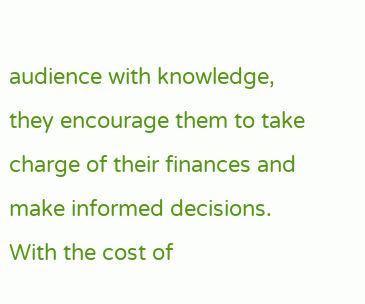audience with knowledge, they encourage them to take charge of their finances and make informed decisions. With the cost of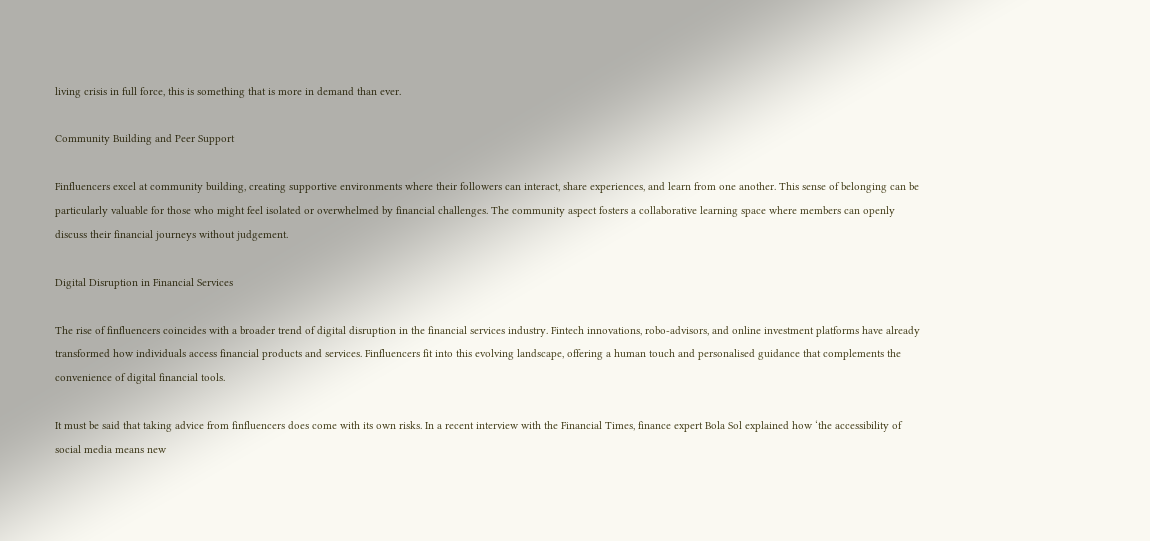living crisis in full force, this is something that is more in demand than ever.

Community Building and Peer Support

Finfluencers excel at community building, creating supportive environments where their followers can interact, share experiences, and learn from one another. This sense of belonging can be particularly valuable for those who might feel isolated or overwhelmed by financial challenges. The community aspect fosters a collaborative learning space where members can openly discuss their financial journeys without judgement.

Digital Disruption in Financial Services

The rise of finfluencers coincides with a broader trend of digital disruption in the financial services industry. Fintech innovations, robo-advisors, and online investment platforms have already transformed how individuals access financial products and services. Finfluencers fit into this evolving landscape, offering a human touch and personalised guidance that complements the convenience of digital financial tools.

It must be said that taking advice from finfluencers does come with its own risks. In a recent interview with the Financial Times, finance expert Bola Sol explained how ‘the accessibility of social media means new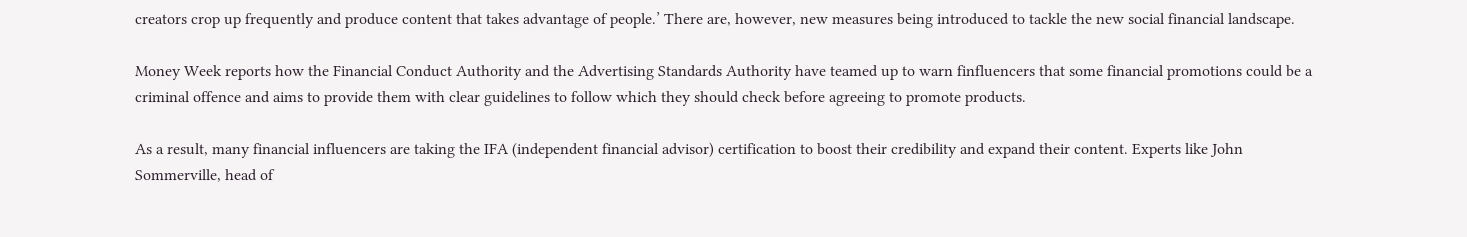creators crop up frequently and produce content that takes advantage of people.’ There are, however, new measures being introduced to tackle the new social financial landscape.

Money Week reports how the Financial Conduct Authority and the Advertising Standards Authority have teamed up to warn finfluencers that some financial promotions could be a criminal offence and aims to provide them with clear guidelines to follow which they should check before agreeing to promote products.

As a result, many financial influencers are taking the IFA (independent financial advisor) certification to boost their credibility and expand their content. Experts like John Sommerville, head of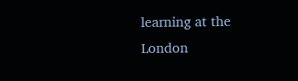learning at the London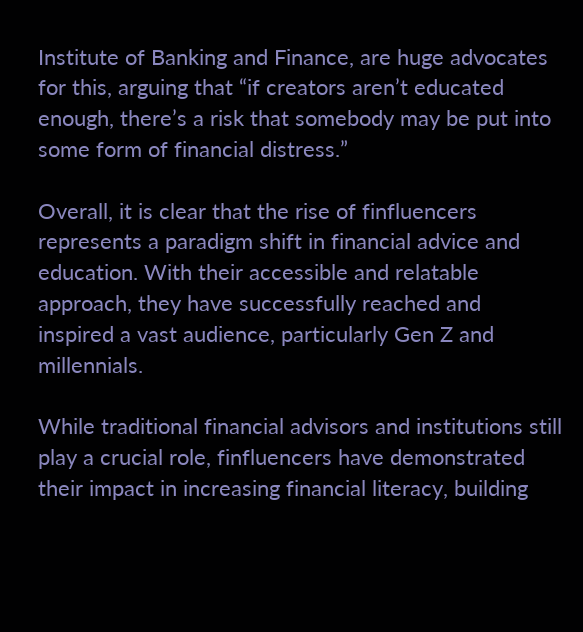Institute of Banking and Finance, are huge advocates for this, arguing that “if creators aren’t educated enough, there’s a risk that somebody may be put into some form of financial distress.”

Overall, it is clear that the rise of finfluencers represents a paradigm shift in financial advice and education. With their accessible and relatable approach, they have successfully reached and inspired a vast audience, particularly Gen Z and millennials.

While traditional financial advisors and institutions still play a crucial role, finfluencers have demonstrated their impact in increasing financial literacy, building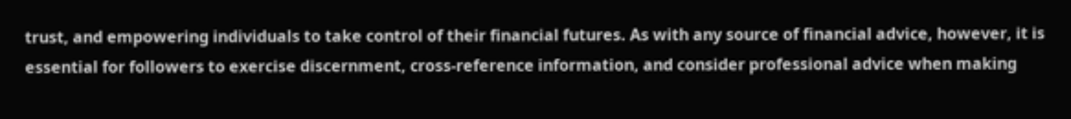trust, and empowering individuals to take control of their financial futures. As with any source of financial advice, however, it is essential for followers to exercise discernment, cross-reference information, and consider professional advice when making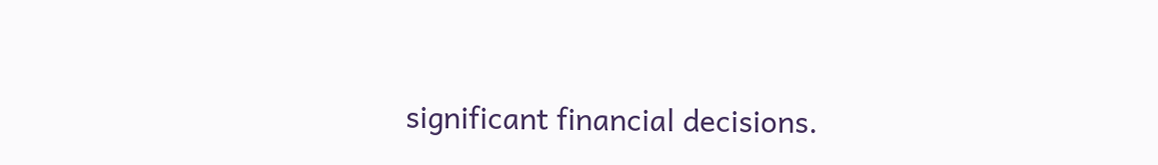significant financial decisions.